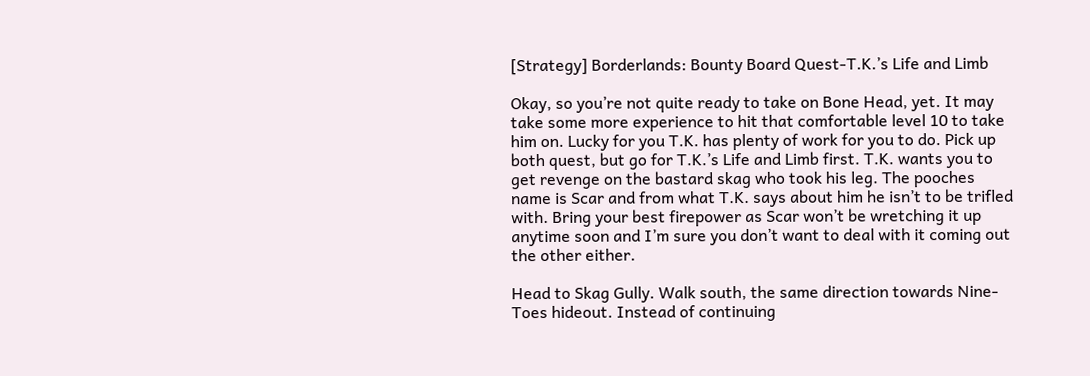[Strategy] Borderlands: Bounty Board Quest-T.K.’s Life and Limb

Okay, so you’re not quite ready to take on Bone Head, yet. It may take some more experience to hit that comfortable level 10 to take him on. Lucky for you T.K. has plenty of work for you to do. Pick up both quest, but go for T.K.’s Life and Limb first. T.K. wants you to get revenge on the bastard skag who took his leg. The pooches name is Scar and from what T.K. says about him he isn’t to be trifled with. Bring your best firepower as Scar won’t be wretching it up anytime soon and I’m sure you don’t want to deal with it coming out the other either.

Head to Skag Gully. Walk south, the same direction towards Nine-Toes hideout. Instead of continuing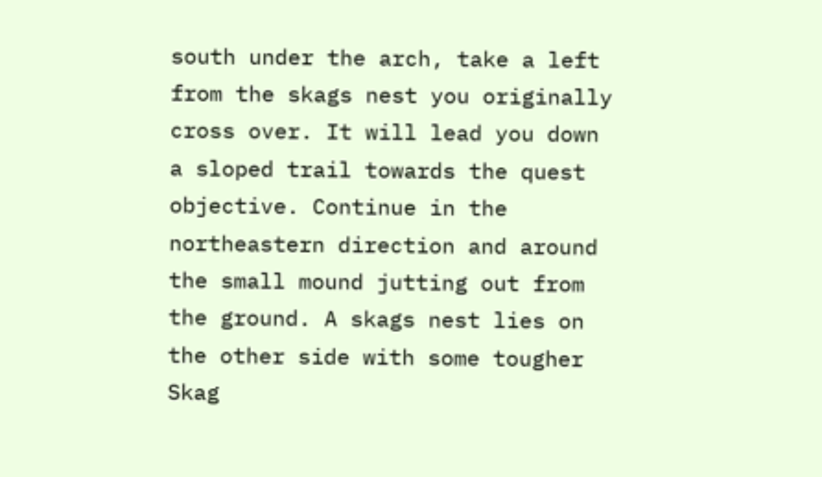south under the arch, take a left from the skags nest you originally cross over. It will lead you down a sloped trail towards the quest objective. Continue in the northeastern direction and around the small mound jutting out from the ground. A skags nest lies on the other side with some tougher Skag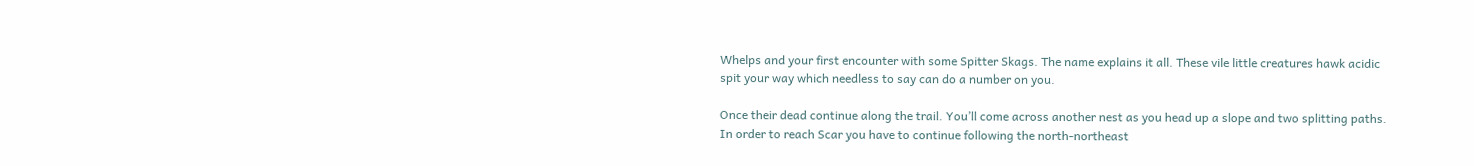Whelps and your first encounter with some Spitter Skags. The name explains it all. These vile little creatures hawk acidic spit your way which needless to say can do a number on you.

Once their dead continue along the trail. You’ll come across another nest as you head up a slope and two splitting paths. In order to reach Scar you have to continue following the north-northeast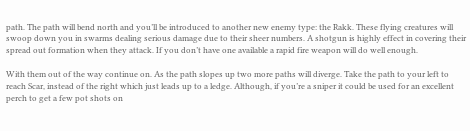path. The path will bend north and you’ll be introduced to another new enemy type: the Rakk. These flying creatures will swoop down you in swarms dealing serious damage due to their sheer numbers. A shotgun is highly effect in covering their spread out formation when they attack. If you don’t have one available a rapid fire weapon will do well enough.

With them out of the way continue on. As the path slopes up two more paths will diverge. Take the path to your left to reach Scar, instead of the right which just leads up to a ledge. Although, if you’re a sniper it could be used for an excellent perch to get a few pot shots on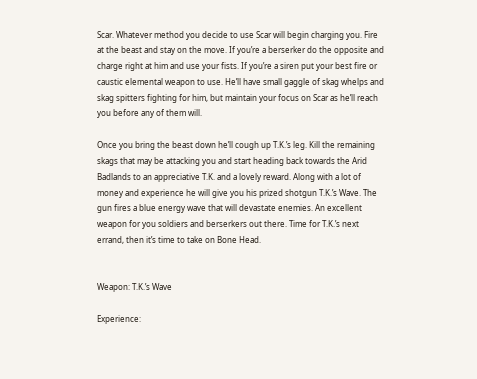Scar. Whatever method you decide to use Scar will begin charging you. Fire at the beast and stay on the move. If you’re a berserker do the opposite and charge right at him and use your fists. If you’re a siren put your best fire or caustic elemental weapon to use. He’ll have small gaggle of skag whelps and skag spitters fighting for him, but maintain your focus on Scar as he’ll reach you before any of them will.

Once you bring the beast down he’ll cough up T.K.’s leg. Kill the remaining skags that may be attacking you and start heading back towards the Arid Badlands to an appreciative T.K. and a lovely reward. Along with a lot of money and experience he will give you his prized shotgun T.K.’s Wave. The gun fires a blue energy wave that will devastate enemies. An excellent weapon for you soldiers and berserkers out there. Time for T.K.’s next errand, then it’s time to take on Bone Head.


Weapon: T.K.’s Wave

Experience: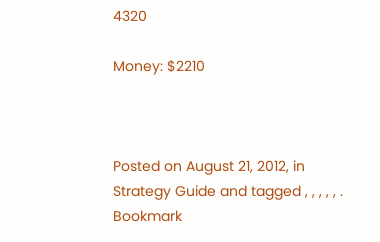4320

Money: $2210



Posted on August 21, 2012, in Strategy Guide and tagged , , , , , . Bookmark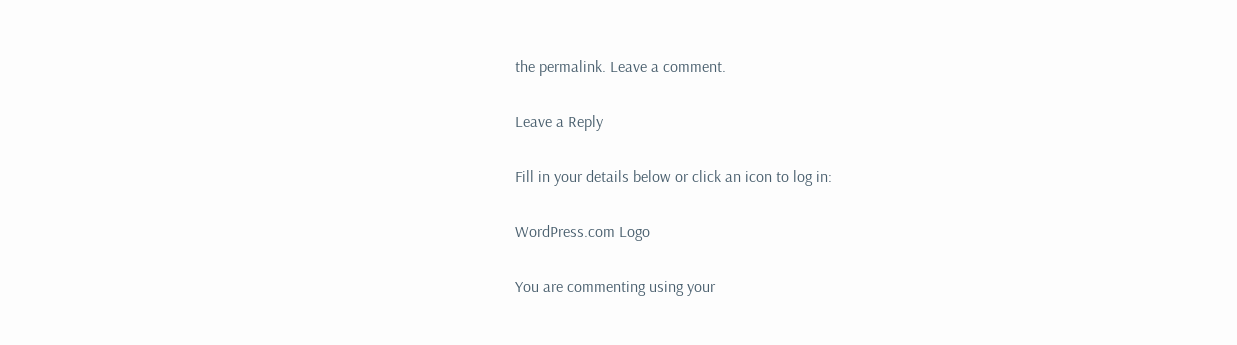the permalink. Leave a comment.

Leave a Reply

Fill in your details below or click an icon to log in:

WordPress.com Logo

You are commenting using your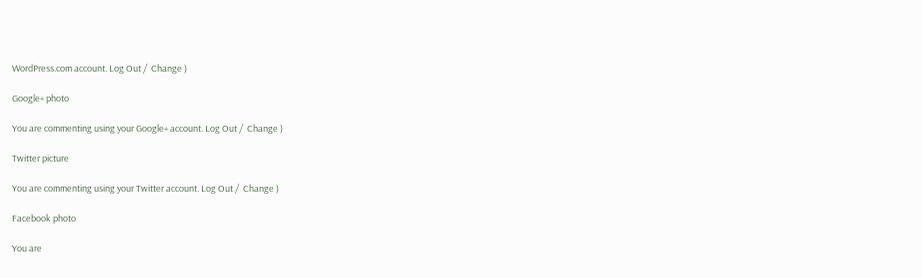WordPress.com account. Log Out /  Change )

Google+ photo

You are commenting using your Google+ account. Log Out /  Change )

Twitter picture

You are commenting using your Twitter account. Log Out /  Change )

Facebook photo

You are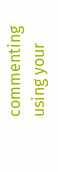commenting using your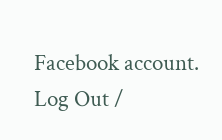Facebook account. Log Out /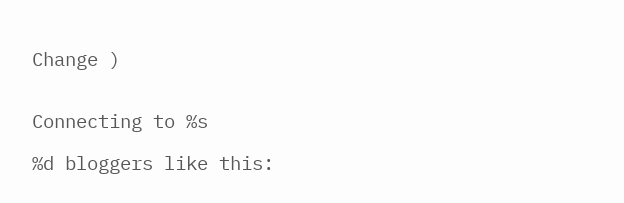Change )


Connecting to %s

%d bloggers like this: